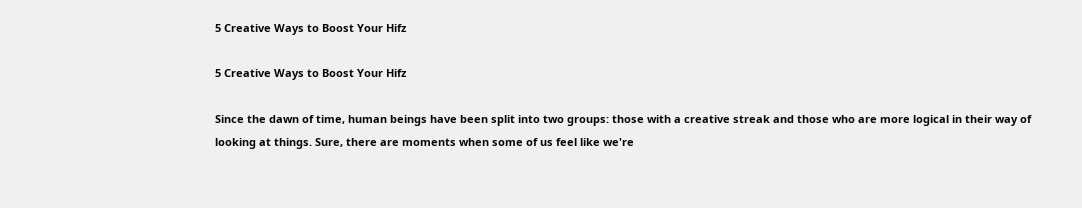5 Creative Ways to Boost Your Hifz

5 Creative Ways to Boost Your Hifz

Since the dawn of time, human beings have been split into two groups: those with a creative streak and those who are more logical in their way of looking at things. Sure, there are moments when some of us feel like we're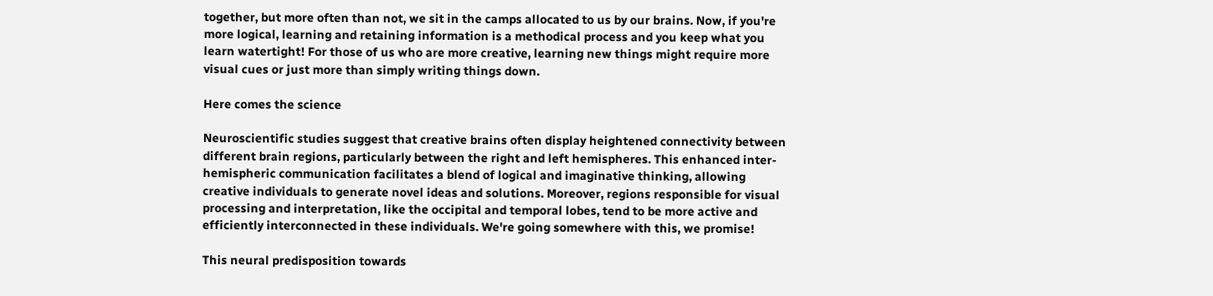together, but more often than not, we sit in the camps allocated to us by our brains. Now, if you're more logical, learning and retaining information is a methodical process and you keep what you learn watertight! For those of us who are more creative, learning new things might require more visual cues or just more than simply writing things down.

Here comes the science

Neuroscientific studies suggest that creative brains often display heightened connectivity between different brain regions, particularly between the right and left hemispheres. This enhanced inter-hemispheric communication facilitates a blend of logical and imaginative thinking, allowing creative individuals to generate novel ideas and solutions. Moreover, regions responsible for visual processing and interpretation, like the occipital and temporal lobes, tend to be more active and efficiently interconnected in these individuals. We're going somewhere with this, we promise!

This neural predisposition towards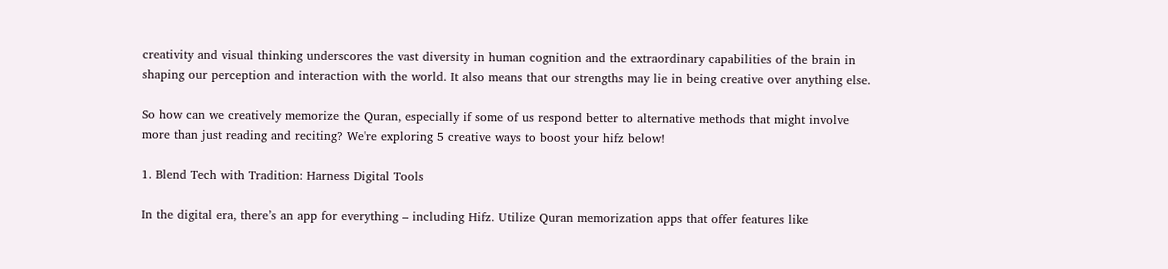creativity and visual thinking underscores the vast diversity in human cognition and the extraordinary capabilities of the brain in shaping our perception and interaction with the world. It also means that our strengths may lie in being creative over anything else.

So how can we creatively memorize the Quran, especially if some of us respond better to alternative methods that might involve more than just reading and reciting? We're exploring 5 creative ways to boost your hifz below!

1. Blend Tech with Tradition: Harness Digital Tools

In the digital era, there’s an app for everything – including Hifz. Utilize Quran memorization apps that offer features like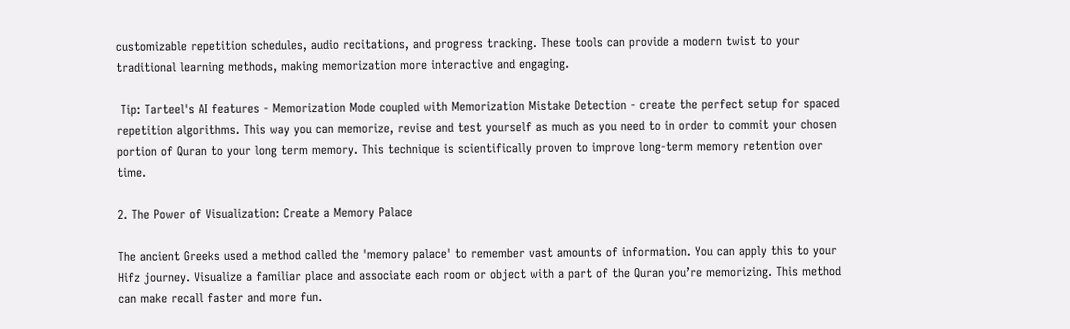customizable repetition schedules, audio recitations, and progress tracking. These tools can provide a modern twist to your traditional learning methods, making memorization more interactive and engaging.

 Tip: Tarteel's AI features - Memorization Mode coupled with Memorization Mistake Detection - create the perfect setup for spaced repetition algorithms. This way you can memorize, revise and test yourself as much as you need to in order to commit your chosen portion of Quran to your long term memory. This technique is scientifically proven to improve long-term memory retention over time.

2. The Power of Visualization: Create a Memory Palace

The ancient Greeks used a method called the 'memory palace' to remember vast amounts of information. You can apply this to your Hifz journey. Visualize a familiar place and associate each room or object with a part of the Quran you’re memorizing. This method can make recall faster and more fun.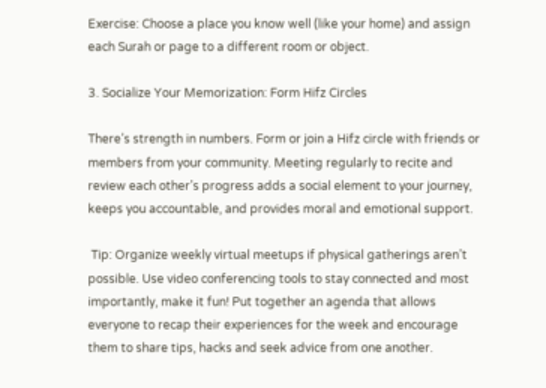Exercise: Choose a place you know well (like your home) and assign each Surah or page to a different room or object.

3. Socialize Your Memorization: Form Hifz Circles

There’s strength in numbers. Form or join a Hifz circle with friends or members from your community. Meeting regularly to recite and review each other’s progress adds a social element to your journey, keeps you accountable, and provides moral and emotional support.

 Tip: Organize weekly virtual meetups if physical gatherings aren’t possible. Use video conferencing tools to stay connected and most importantly, make it fun! Put together an agenda that allows everyone to recap their experiences for the week and encourage them to share tips, hacks and seek advice from one another.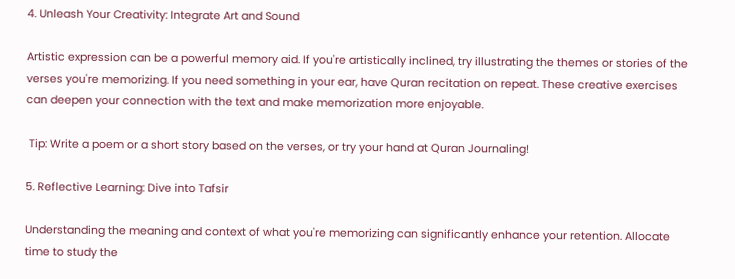4. Unleash Your Creativity: Integrate Art and Sound

Artistic expression can be a powerful memory aid. If you're artistically inclined, try illustrating the themes or stories of the verses you're memorizing. If you need something in your ear, have Quran recitation on repeat. These creative exercises can deepen your connection with the text and make memorization more enjoyable.

 Tip: Write a poem or a short story based on the verses, or try your hand at Quran Journaling!

5. Reflective Learning: Dive into Tafsir

Understanding the meaning and context of what you're memorizing can significantly enhance your retention. Allocate time to study the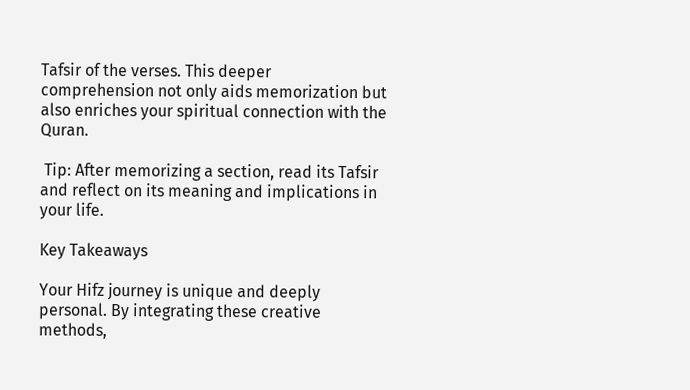Tafsir of the verses. This deeper comprehension not only aids memorization but also enriches your spiritual connection with the Quran.

 Tip: After memorizing a section, read its Tafsir and reflect on its meaning and implications in your life.

Key Takeaways

Your Hifz journey is unique and deeply personal. By integrating these creative methods,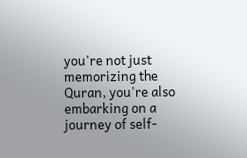you're not just memorizing the Quran, you're also embarking on a journey of self-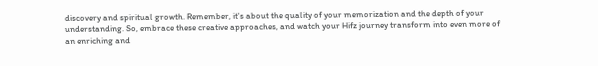discovery and spiritual growth. Remember, it's about the quality of your memorization and the depth of your understanding. So, embrace these creative approaches, and watch your Hifz journey transform into even more of an enriching and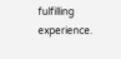fulfilling experience.